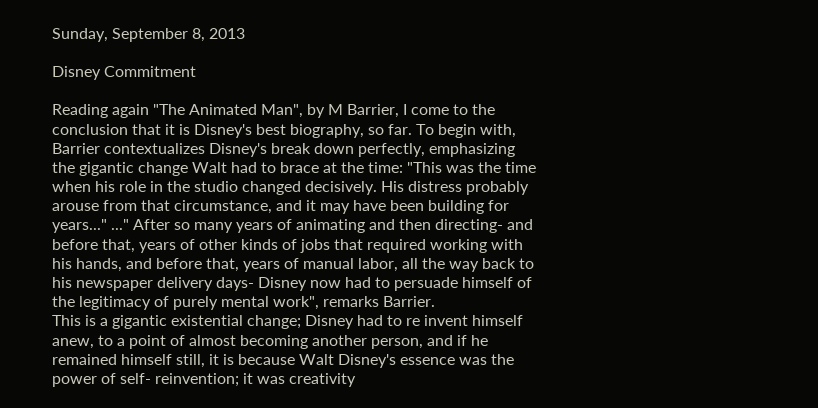Sunday, September 8, 2013

Disney Commitment

Reading again "The Animated Man", by M Barrier, I come to the conclusion that it is Disney's best biography, so far. To begin with, Barrier contextualizes Disney's break down perfectly, emphasizing the gigantic change Walt had to brace at the time: "This was the time when his role in the studio changed decisively. His distress probably arouse from that circumstance, and it may have been building for years..." ..." After so many years of animating and then directing- and before that, years of other kinds of jobs that required working with his hands, and before that, years of manual labor, all the way back to his newspaper delivery days- Disney now had to persuade himself of the legitimacy of purely mental work", remarks Barrier.
This is a gigantic existential change; Disney had to re invent himself anew, to a point of almost becoming another person, and if he remained himself still, it is because Walt Disney's essence was the power of self- reinvention; it was creativity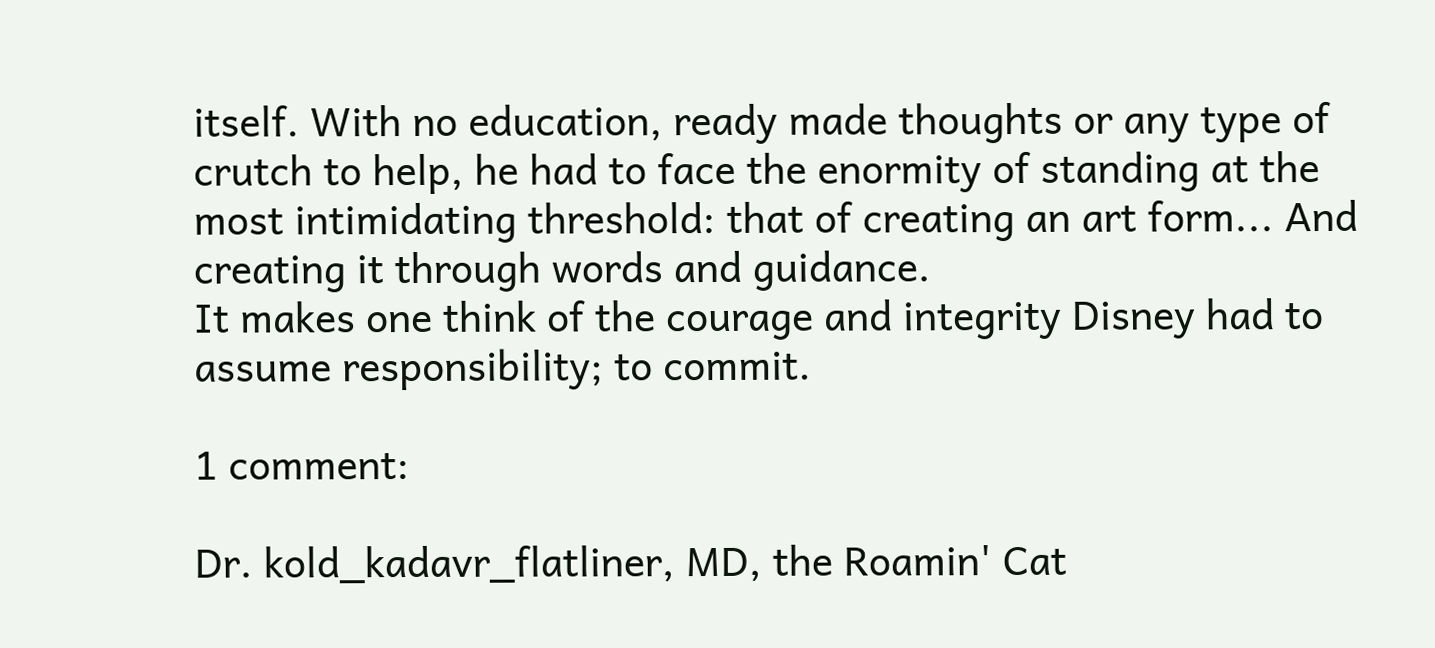itself. With no education, ready made thoughts or any type of crutch to help, he had to face the enormity of standing at the most intimidating threshold: that of creating an art form... And creating it through words and guidance.
It makes one think of the courage and integrity Disney had to assume responsibility; to commit.

1 comment:

Dr. kold_kadavr_flatliner, MD, the Roamin' Cat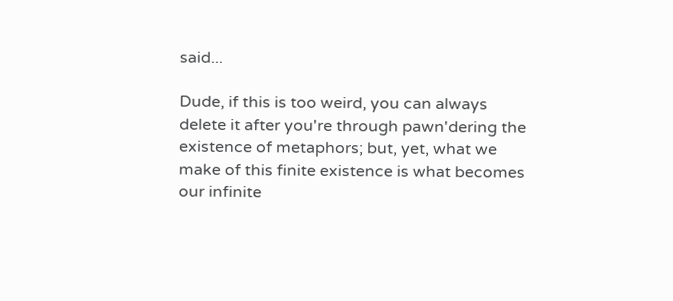said...

Dude, if this is too weird, you can always delete it after you're through pawn'dering the existence of metaphors; but, yet, what we make of this finite existence is what becomes our infinite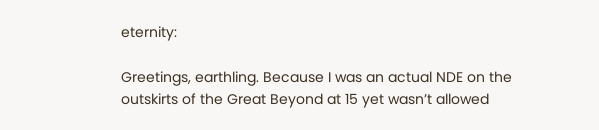eternity:

Greetings, earthling. Because I was an actual NDE on the outskirts of the Great Beyond at 15 yet wasn’t allowed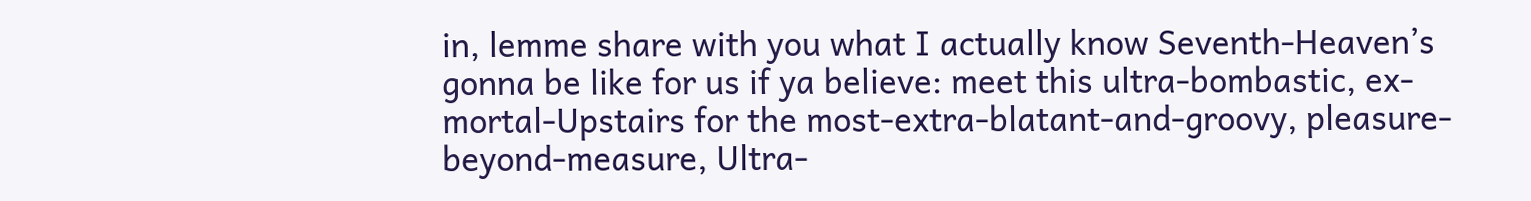in, lemme share with you what I actually know Seventh-Heaven’s gonna be like for us if ya believe: meet this ultra-bombastic, ex-mortal-Upstairs for the most-extra-blatant-and-groovy, pleasure-beyond-measure, Ultra-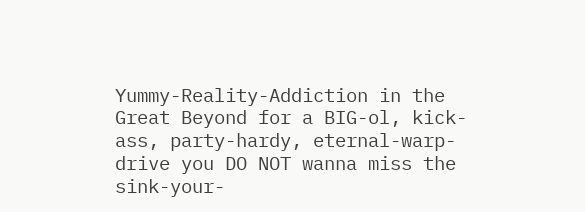Yummy-Reality-Addiction in the Great Beyond for a BIG-ol, kick-ass, party-hardy, eternal-warp-drive you DO NOT wanna miss the sink-your-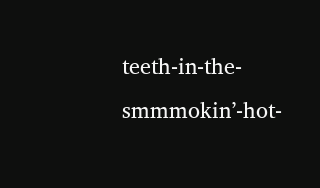teeth-in-the-smmmokin’-hot-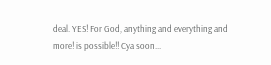deal. YES! For God, anything and everything and more! is possible!! Cya soon...